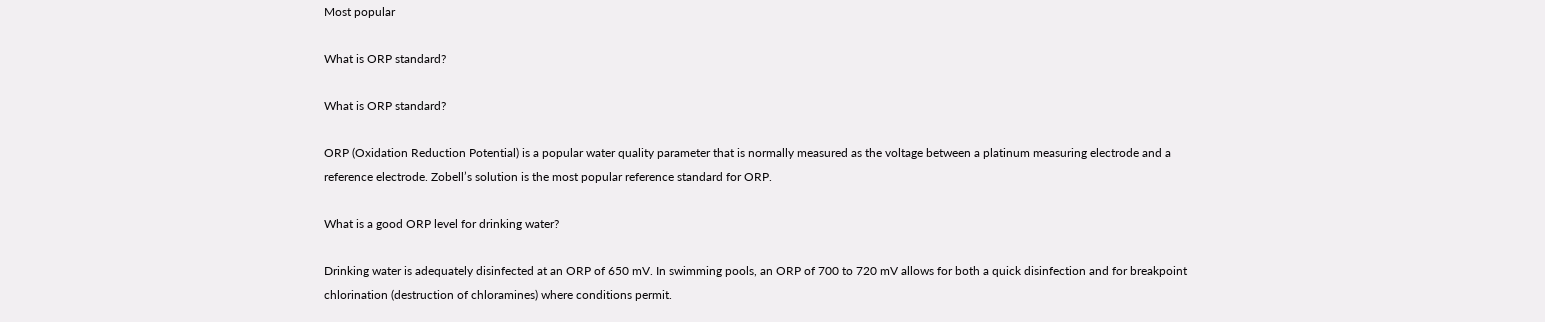Most popular

What is ORP standard?

What is ORP standard?

ORP (Oxidation Reduction Potential) is a popular water quality parameter that is normally measured as the voltage between a platinum measuring electrode and a reference electrode. Zobell’s solution is the most popular reference standard for ORP.

What is a good ORP level for drinking water?

Drinking water is adequately disinfected at an ORP of 650 mV. In swimming pools, an ORP of 700 to 720 mV allows for both a quick disinfection and for breakpoint chlorination (destruction of chloramines) where conditions permit.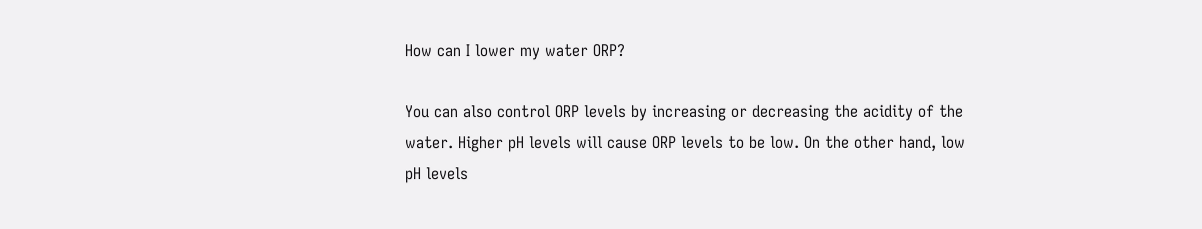How can I lower my water ORP?

You can also control ORP levels by increasing or decreasing the acidity of the water. Higher pH levels will cause ORP levels to be low. On the other hand, low pH levels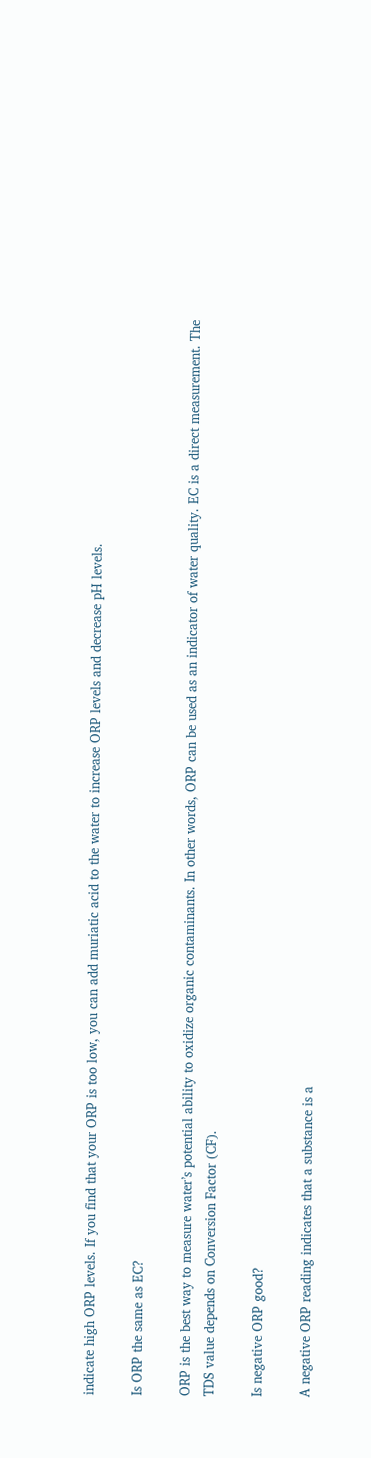indicate high ORP levels. If you find that your ORP is too low, you can add muriatic acid to the water to increase ORP levels and decrease pH levels.

Is ORP the same as EC?

ORP is the best way to measure water’s potential ability to oxidize organic contaminants. In other words, ORP can be used as an indicator of water quality. EC is a direct measurement. The TDS value depends on Conversion Factor (CF).

Is negative ORP good?

A negative ORP reading indicates that a substance is a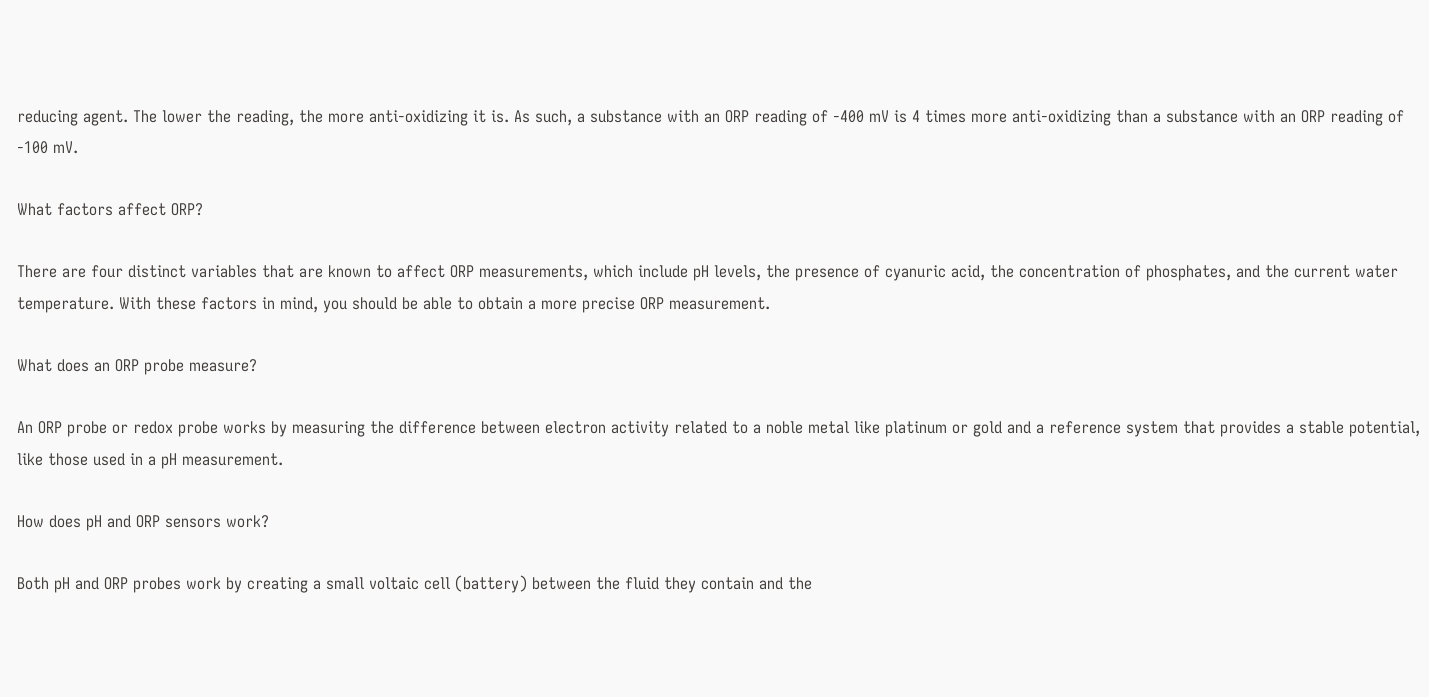reducing agent. The lower the reading, the more anti-oxidizing it is. As such, a substance with an ORP reading of -400 mV is 4 times more anti-oxidizing than a substance with an ORP reading of -100 mV.

What factors affect ORP?

There are four distinct variables that are known to affect ORP measurements, which include pH levels, the presence of cyanuric acid, the concentration of phosphates, and the current water temperature. With these factors in mind, you should be able to obtain a more precise ORP measurement.

What does an ORP probe measure?

An ORP probe or redox probe works by measuring the difference between electron activity related to a noble metal like platinum or gold and a reference system that provides a stable potential, like those used in a pH measurement.

How does pH and ORP sensors work?

Both pH and ORP probes work by creating a small voltaic cell (battery) between the fluid they contain and the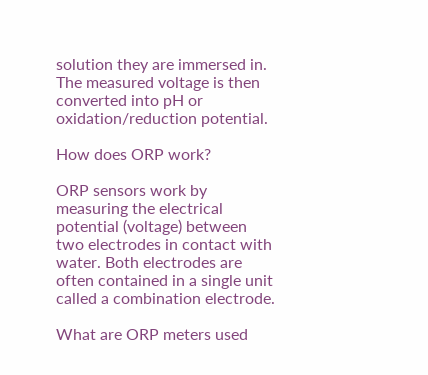solution they are immersed in. The measured voltage is then converted into pH or oxidation/reduction potential.

How does ORP work?

ORP sensors work by measuring the electrical potential (voltage) between two electrodes in contact with water. Both electrodes are often contained in a single unit called a combination electrode.

What are ORP meters used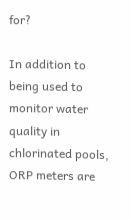for?

In addition to being used to monitor water quality in chlorinated pools, ORP meters are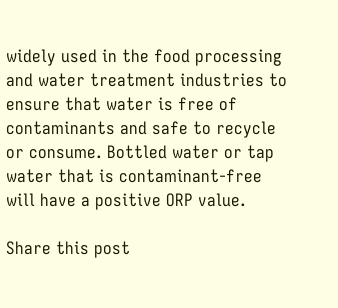widely used in the food processing and water treatment industries to ensure that water is free of contaminants and safe to recycle or consume. Bottled water or tap water that is contaminant-free will have a positive ORP value.

Share this post